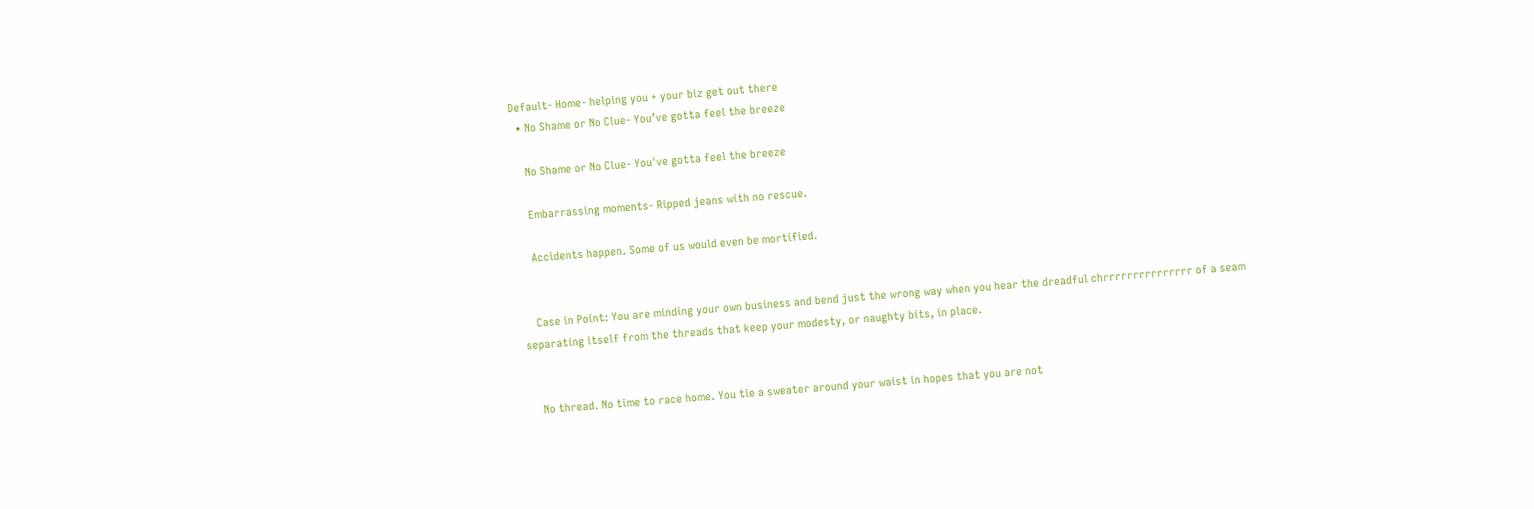Default- Home- helping you + your biz get out there
  • No Shame or No Clue- You’ve gotta feel the breeze

    No Shame or No Clue- You've gotta feel the breeze

    Embarrassing moments- Ripped jeans with no rescue.

    Accidents happen. Some of us would even be mortified.


    Case in Point: You are minding your own business and bend just the wrong way when you hear the dreadful chrrrrrrrrrrrrrrr of a seam separating itself from the threads that keep your modesty, or naughty bits, in place.


    No thread. No time to race home. You tie a sweater around your waist in hopes that you are not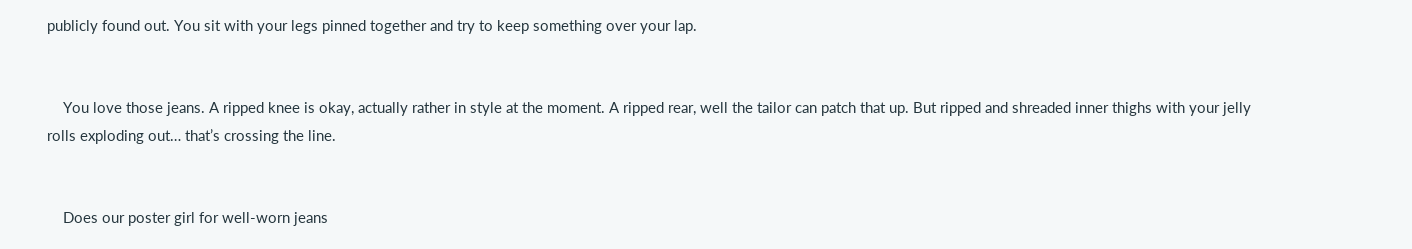publicly found out. You sit with your legs pinned together and try to keep something over your lap.


    You love those jeans. A ripped knee is okay, actually rather in style at the moment. A ripped rear, well the tailor can patch that up. But ripped and shreaded inner thighs with your jelly rolls exploding out… that’s crossing the line.


    Does our poster girl for well-worn jeans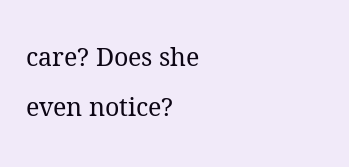care? Does she even notice?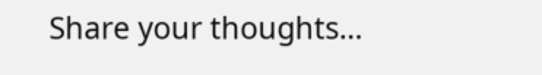Share your thoughts…